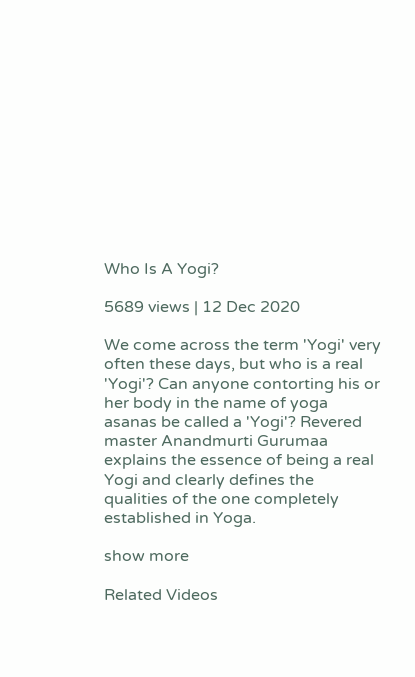Who Is A Yogi?

5689 views | 12 Dec 2020

We come across the term 'Yogi' very often these days, but who is a real 'Yogi'? Can anyone contorting his or her body in the name of yoga asanas be called a 'Yogi'? Revered master Anandmurti Gurumaa explains the essence of being a real Yogi and clearly defines the qualities of the one completely established in Yoga.

show more

Related Videos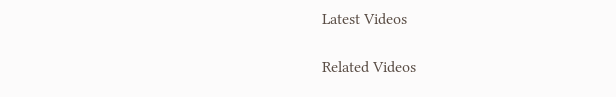Latest Videos

Related Videos